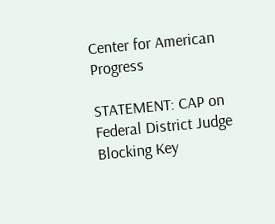Center for American Progress

STATEMENT: CAP on Federal District Judge Blocking Key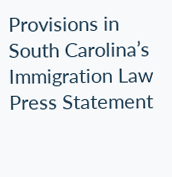Provisions in South Carolina’s Immigration Law
Press Statement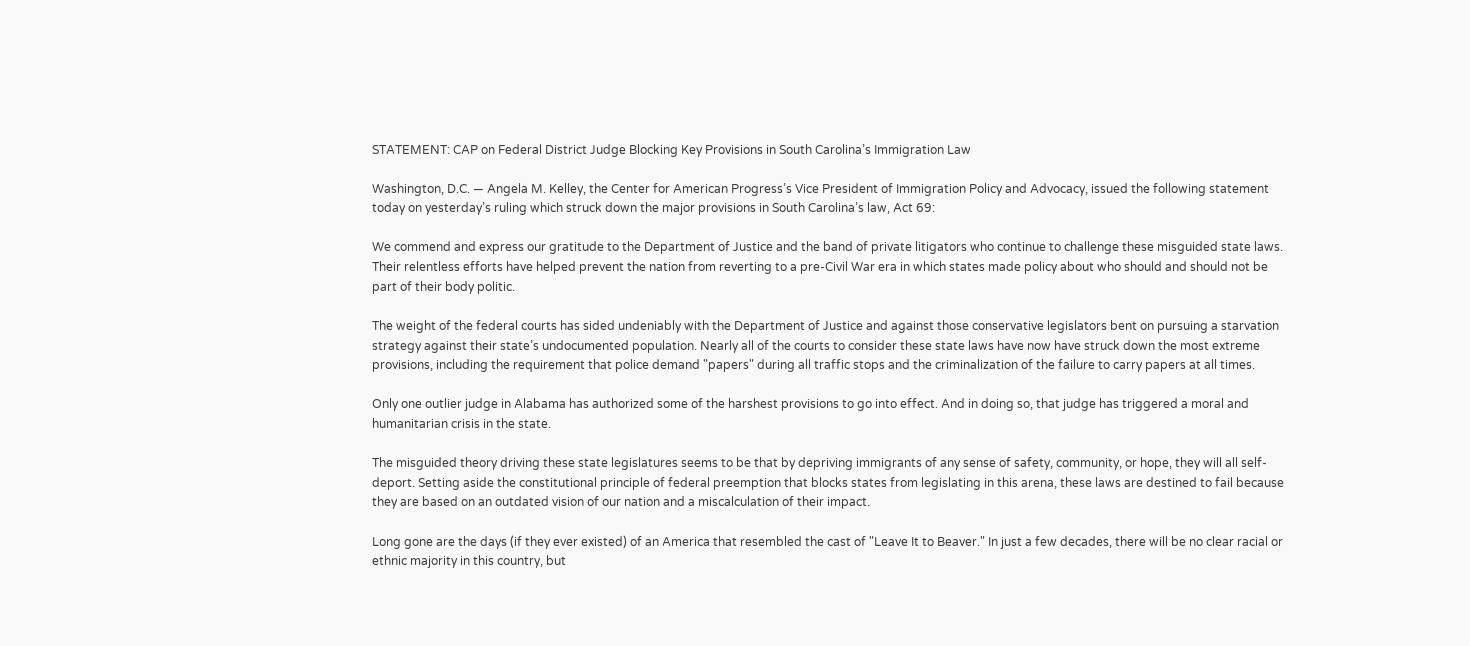STATEMENT: CAP on Federal District Judge Blocking Key Provisions in South Carolina’s Immigration Law

Washington, D.C. — Angela M. Kelley, the Center for American Progress’s Vice President of Immigration Policy and Advocacy, issued the following statement today on yesterday’s ruling which struck down the major provisions in South Carolina’s law, Act 69:

We commend and express our gratitude to the Department of Justice and the band of private litigators who continue to challenge these misguided state laws. Their relentless efforts have helped prevent the nation from reverting to a pre-Civil War era in which states made policy about who should and should not be part of their body politic.

The weight of the federal courts has sided undeniably with the Department of Justice and against those conservative legislators bent on pursuing a starvation strategy against their state’s undocumented population. Nearly all of the courts to consider these state laws have now have struck down the most extreme provisions, including the requirement that police demand "papers" during all traffic stops and the criminalization of the failure to carry papers at all times.

Only one outlier judge in Alabama has authorized some of the harshest provisions to go into effect. And in doing so, that judge has triggered a moral and humanitarian crisis in the state.

The misguided theory driving these state legislatures seems to be that by depriving immigrants of any sense of safety, community, or hope, they will all self-deport. Setting aside the constitutional principle of federal preemption that blocks states from legislating in this arena, these laws are destined to fail because they are based on an outdated vision of our nation and a miscalculation of their impact.

Long gone are the days (if they ever existed) of an America that resembled the cast of "Leave It to Beaver." In just a few decades, there will be no clear racial or ethnic majority in this country, but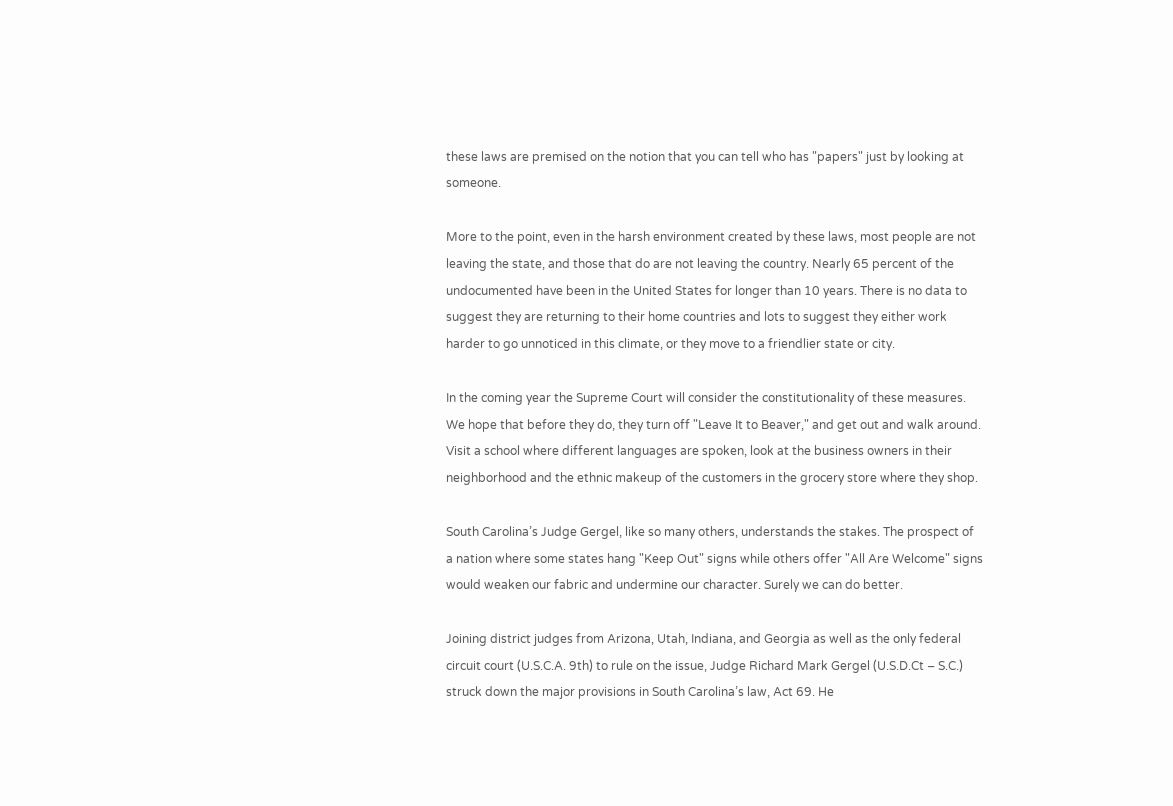these laws are premised on the notion that you can tell who has "papers" just by looking at someone.

More to the point, even in the harsh environment created by these laws, most people are not leaving the state, and those that do are not leaving the country. Nearly 65 percent of the undocumented have been in the United States for longer than 10 years. There is no data to suggest they are returning to their home countries and lots to suggest they either work harder to go unnoticed in this climate, or they move to a friendlier state or city.

In the coming year the Supreme Court will consider the constitutionality of these measures. We hope that before they do, they turn off "Leave It to Beaver," and get out and walk around. Visit a school where different languages are spoken, look at the business owners in their neighborhood and the ethnic makeup of the customers in the grocery store where they shop.

South Carolina’s Judge Gergel, like so many others, understands the stakes. The prospect of a nation where some states hang "Keep Out" signs while others offer "All Are Welcome" signs would weaken our fabric and undermine our character. Surely we can do better.

Joining district judges from Arizona, Utah, Indiana, and Georgia as well as the only federal circuit court (U.S.C.A. 9th) to rule on the issue, Judge Richard Mark Gergel (U.S.D.Ct – S.C.) struck down the major provisions in South Carolina’s law, Act 69. He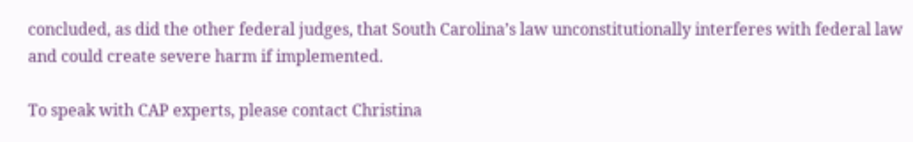concluded, as did the other federal judges, that South Carolina’s law unconstitutionally interferes with federal law and could create severe harm if implemented.

To speak with CAP experts, please contact Christina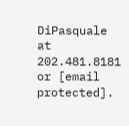DiPasquale at 202.481.8181 or [email protected].